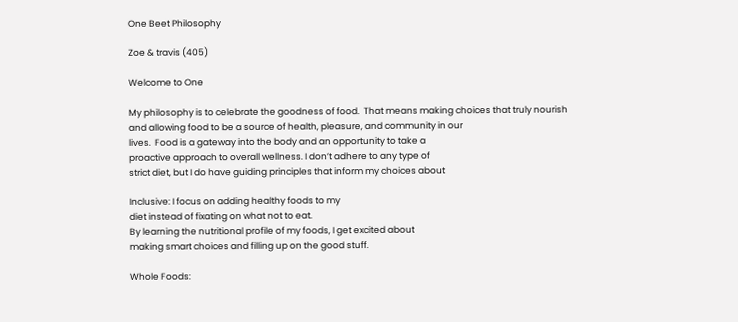One Beet Philosophy

Zoe & travis (405)

Welcome to One

My philosophy is to celebrate the goodness of food.  That means making choices that truly nourish
and allowing food to be a source of health, pleasure, and community in our
lives.  Food is a gateway into the body and an opportunity to take a
proactive approach to overall wellness. I don’t adhere to any type of
strict diet, but I do have guiding principles that inform my choices about

Inclusive: I focus on adding healthy foods to my
diet instead of fixating on what not to eat.
By learning the nutritional profile of my foods, I get excited about
making smart choices and filling up on the good stuff.

Whole Foods: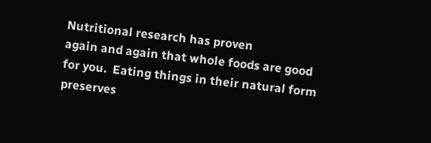Nutritional research has proven
again and again that whole foods are good for you.  Eating things in their natural form preserves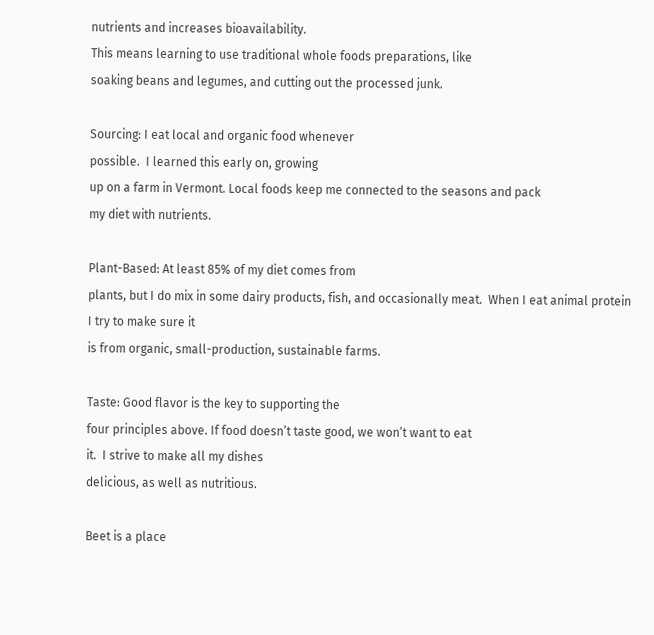nutrients and increases bioavailability.
This means learning to use traditional whole foods preparations, like
soaking beans and legumes, and cutting out the processed junk.

Sourcing: I eat local and organic food whenever
possible.  I learned this early on, growing
up on a farm in Vermont. Local foods keep me connected to the seasons and pack
my diet with nutrients.

Plant-Based: At least 85% of my diet comes from
plants, but I do mix in some dairy products, fish, and occasionally meat.  When I eat animal protein I try to make sure it
is from organic, small-production, sustainable farms.

Taste: Good flavor is the key to supporting the
four principles above. If food doesn’t taste good, we won’t want to eat
it.  I strive to make all my dishes
delicious, as well as nutritious.

Beet is a place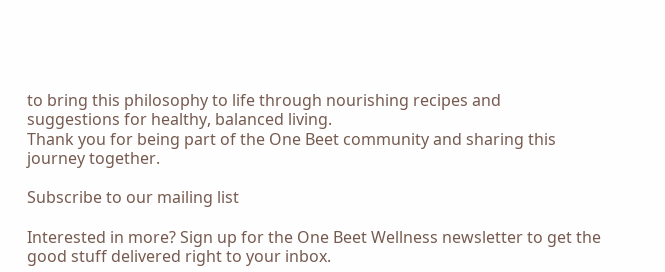to bring this philosophy to life through nourishing recipes and
suggestions for healthy, balanced living.
Thank you for being part of the One Beet community and sharing this
journey together.

Subscribe to our mailing list

Interested in more? Sign up for the One Beet Wellness newsletter to get the good stuff delivered right to your inbox.